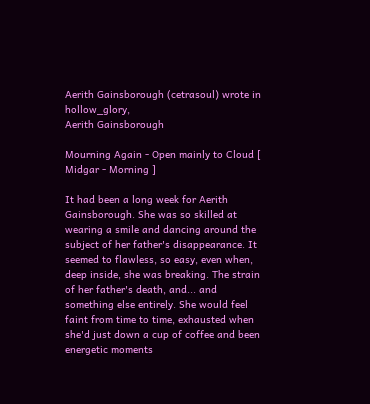Aerith Gainsborough (cetrasoul) wrote in hollow_glory,
Aerith Gainsborough

Mourning Again - Open mainly to Cloud [ Midgar - Morning ]

It had been a long week for Aerith Gainsborough. She was so skilled at wearing a smile and dancing around the subject of her father's disappearance. It seemed to flawless, so easy, even when, deep inside, she was breaking. The strain of her father's death, and... and something else entirely. She would feel faint from time to time, exhausted when she'd just down a cup of coffee and been energetic moments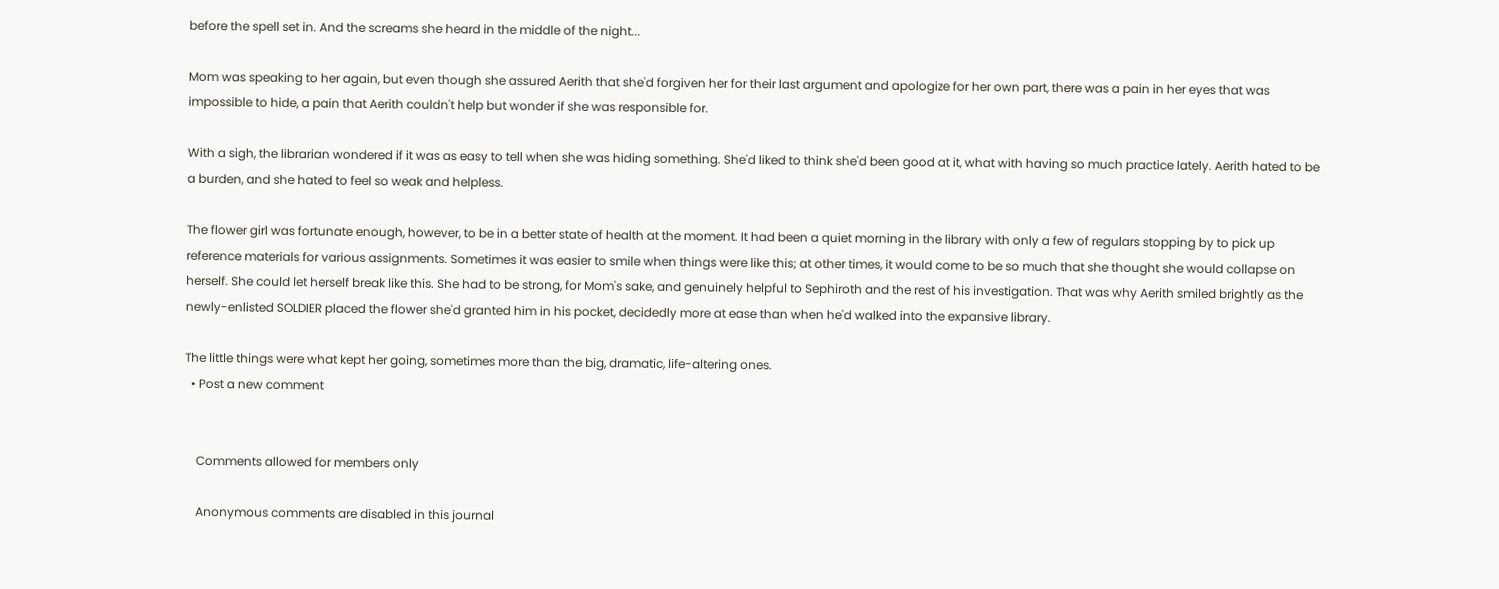before the spell set in. And the screams she heard in the middle of the night...

Mom was speaking to her again, but even though she assured Aerith that she'd forgiven her for their last argument and apologize for her own part, there was a pain in her eyes that was impossible to hide, a pain that Aerith couldn't help but wonder if she was responsible for.

With a sigh, the librarian wondered if it was as easy to tell when she was hiding something. She'd liked to think she'd been good at it, what with having so much practice lately. Aerith hated to be a burden, and she hated to feel so weak and helpless.

The flower girl was fortunate enough, however, to be in a better state of health at the moment. It had been a quiet morning in the library with only a few of regulars stopping by to pick up reference materials for various assignments. Sometimes it was easier to smile when things were like this; at other times, it would come to be so much that she thought she would collapse on herself. She could let herself break like this. She had to be strong, for Mom's sake, and genuinely helpful to Sephiroth and the rest of his investigation. That was why Aerith smiled brightly as the newly-enlisted SOLDIER placed the flower she'd granted him in his pocket, decidedly more at ease than when he'd walked into the expansive library.

The little things were what kept her going, sometimes more than the big, dramatic, life-altering ones.
  • Post a new comment


    Comments allowed for members only

    Anonymous comments are disabled in this journal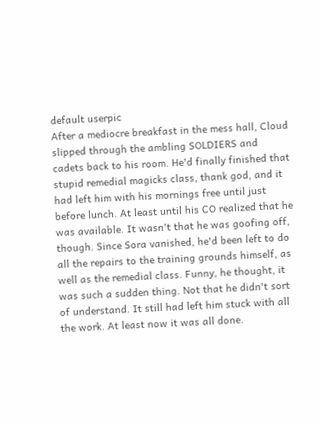default userpic
After a mediocre breakfast in the mess hall, Cloud slipped through the ambling SOLDIERS and cadets back to his room. He'd finally finished that stupid remedial magicks class, thank god, and it had left him with his mornings free until just before lunch. At least until his CO realized that he was available. It wasn't that he was goofing off, though. Since Sora vanished, he'd been left to do all the repairs to the training grounds himself, as well as the remedial class. Funny, he thought, it was such a sudden thing. Not that he didn't sort of understand. It still had left him stuck with all the work. At least now it was all done.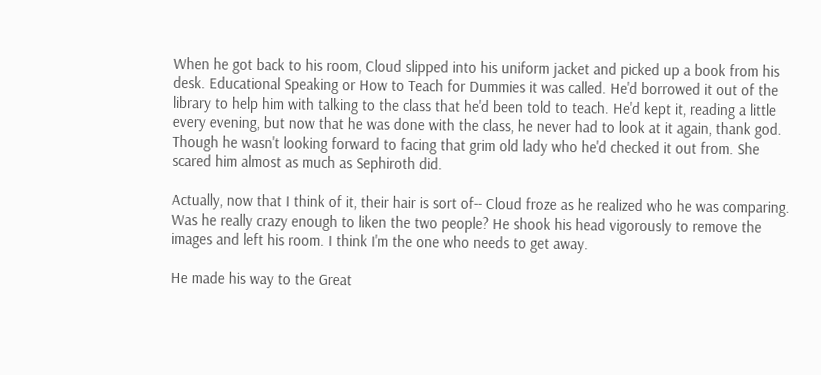When he got back to his room, Cloud slipped into his uniform jacket and picked up a book from his desk. Educational Speaking or How to Teach for Dummies it was called. He'd borrowed it out of the library to help him with talking to the class that he'd been told to teach. He'd kept it, reading a little every evening, but now that he was done with the class, he never had to look at it again, thank god. Though he wasn't looking forward to facing that grim old lady who he'd checked it out from. She scared him almost as much as Sephiroth did.

Actually, now that I think of it, their hair is sort of-- Cloud froze as he realized who he was comparing. Was he really crazy enough to liken the two people? He shook his head vigorously to remove the images and left his room. I think I'm the one who needs to get away.

He made his way to the Great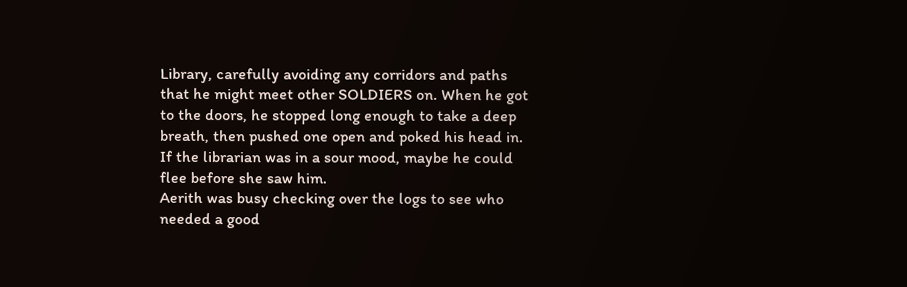Library, carefully avoiding any corridors and paths that he might meet other SOLDIERS on. When he got to the doors, he stopped long enough to take a deep breath, then pushed one open and poked his head in. If the librarian was in a sour mood, maybe he could flee before she saw him.
Aerith was busy checking over the logs to see who needed a good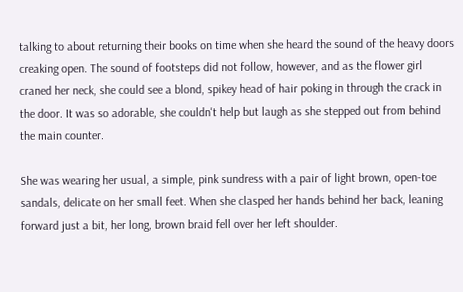talking to about returning their books on time when she heard the sound of the heavy doors creaking open. The sound of footsteps did not follow, however, and as the flower girl craned her neck, she could see a blond, spikey head of hair poking in through the crack in the door. It was so adorable, she couldn't help but laugh as she stepped out from behind the main counter.

She was wearing her usual, a simple, pink sundress with a pair of light brown, open-toe sandals, delicate on her small feet. When she clasped her hands behind her back, leaning forward just a bit, her long, brown braid fell over her left shoulder.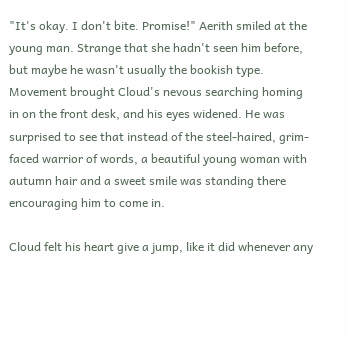"It's okay. I don't bite. Promise!" Aerith smiled at the young man. Strange that she hadn't seen him before, but maybe he wasn't usually the bookish type.
Movement brought Cloud's nevous searching homing in on the front desk, and his eyes widened. He was surprised to see that instead of the steel-haired, grim-faced warrior of words, a beautiful young woman with autumn hair and a sweet smile was standing there encouraging him to come in.

Cloud felt his heart give a jump, like it did whenever any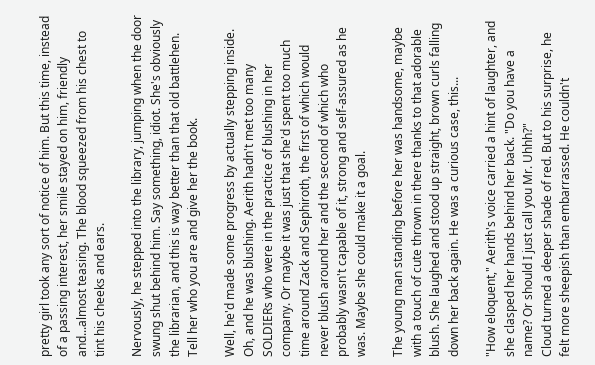pretty girl took any sort of notice of him. But this time, instead of a passing interest, her smile stayed on him, friendly and...almost teasing. The blood squeezed from his chest to tint his cheeks and ears.

Nervously, he stepped into the library, jumping when the door swung shut behind him. Say something, idiot. She's obviously the librarian, and this is way better than that old battlehen. Tell her who you are and give her the book.

Well, he'd made some progress by actually stepping inside. Oh, and he was blushing. Aerith hadn't met too many SOLDIERs who were in the practice of blushing in her company. Or maybe it was just that she'd spent too much time around Zack and Sephiroth, the first of which would never blush around her and the second of which who probably wasn't capable of it, strong and self-assured as he was. Maybe she could make it a goal.

The young man standing before her was handsome, maybe with a touch of cute thrown in there thanks to that adorable blush. She laughed and stood up straight, brown curls falling down her back again. He was a curious case, this...

"How eloquent," Aerith's voice carried a hint of laughter, and she clasped her hands behind her back. "Do you have a name? Or should I just call you Mr. Uhhh?"
Cloud turned a deeper shade of red. But to his surprise, he felt more sheepish than embarrassed. He couldn't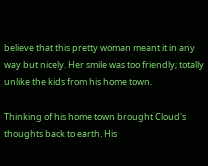believe that this pretty woman meant it in any way but nicely. Her smile was too friendly; totally unlike the kids from his home town.

Thinking of his home town brought Cloud's thoughts back to earth. His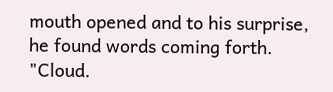mouth opened and to his surprise, he found words coming forth. "Cloud.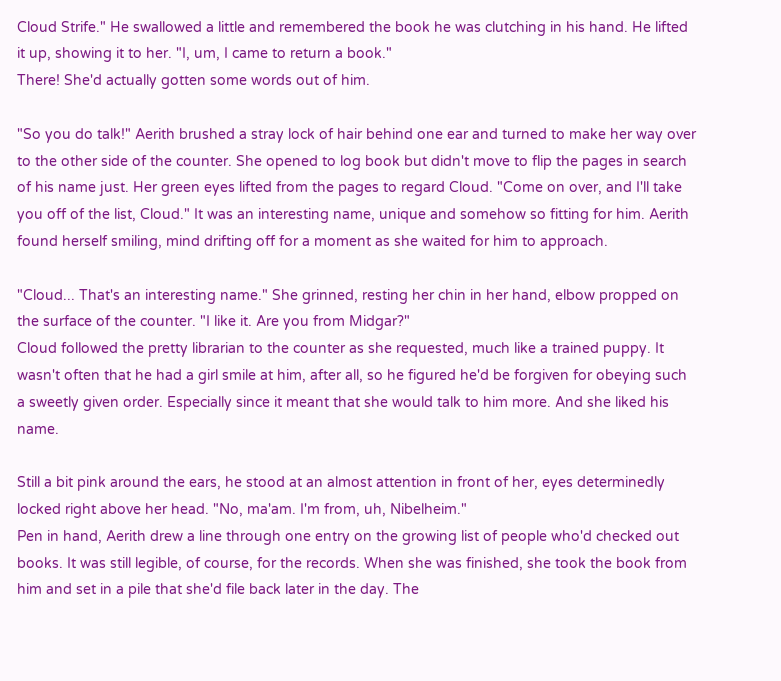Cloud Strife." He swallowed a little and remembered the book he was clutching in his hand. He lifted it up, showing it to her. "I, um, I came to return a book."
There! She'd actually gotten some words out of him.

"So you do talk!" Aerith brushed a stray lock of hair behind one ear and turned to make her way over to the other side of the counter. She opened to log book but didn't move to flip the pages in search of his name just. Her green eyes lifted from the pages to regard Cloud. "Come on over, and I'll take you off of the list, Cloud." It was an interesting name, unique and somehow so fitting for him. Aerith found herself smiling, mind drifting off for a moment as she waited for him to approach.

"Cloud... That's an interesting name." She grinned, resting her chin in her hand, elbow propped on the surface of the counter. "I like it. Are you from Midgar?"
Cloud followed the pretty librarian to the counter as she requested, much like a trained puppy. It wasn't often that he had a girl smile at him, after all, so he figured he'd be forgiven for obeying such a sweetly given order. Especially since it meant that she would talk to him more. And she liked his name.

Still a bit pink around the ears, he stood at an almost attention in front of her, eyes determinedly locked right above her head. "No, ma'am. I'm from, uh, Nibelheim."
Pen in hand, Aerith drew a line through one entry on the growing list of people who'd checked out books. It was still legible, of course, for the records. When she was finished, she took the book from him and set in a pile that she'd file back later in the day. The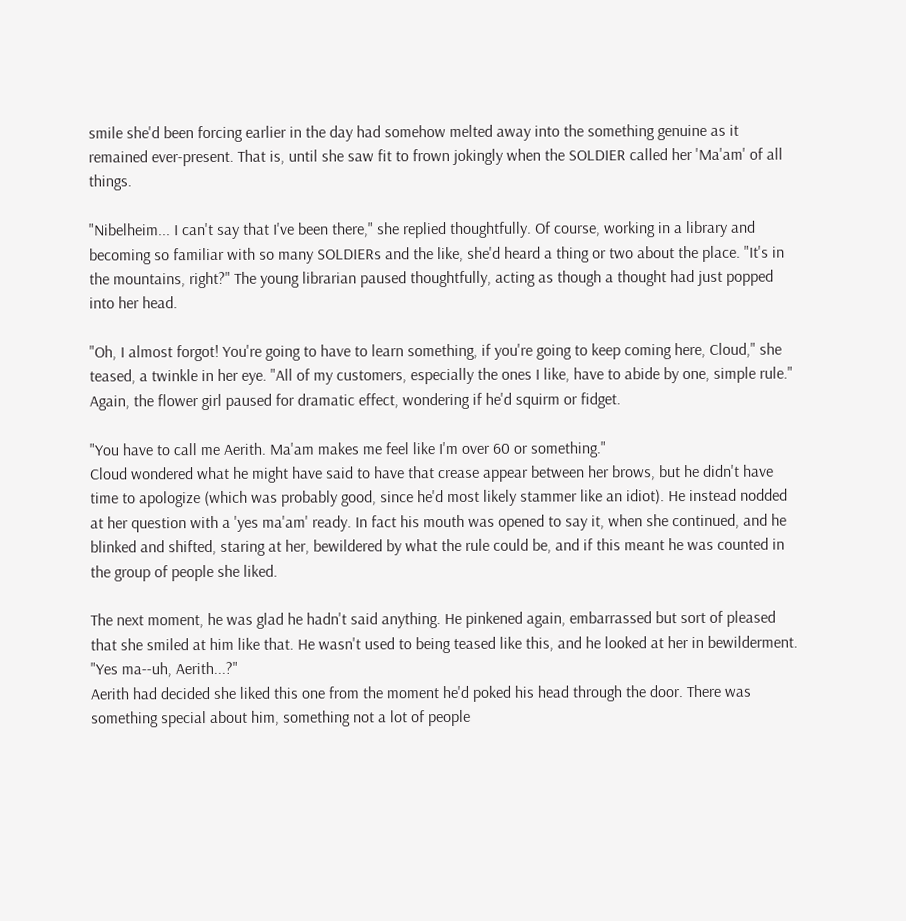smile she'd been forcing earlier in the day had somehow melted away into the something genuine as it remained ever-present. That is, until she saw fit to frown jokingly when the SOLDIER called her 'Ma'am' of all things.

"Nibelheim... I can't say that I've been there," she replied thoughtfully. Of course, working in a library and becoming so familiar with so many SOLDIERs and the like, she'd heard a thing or two about the place. "It's in the mountains, right?" The young librarian paused thoughtfully, acting as though a thought had just popped into her head.

"Oh, I almost forgot! You're going to have to learn something, if you're going to keep coming here, Cloud," she teased, a twinkle in her eye. "All of my customers, especially the ones I like, have to abide by one, simple rule." Again, the flower girl paused for dramatic effect, wondering if he'd squirm or fidget.

"You have to call me Aerith. Ma'am makes me feel like I'm over 60 or something."
Cloud wondered what he might have said to have that crease appear between her brows, but he didn't have time to apologize (which was probably good, since he'd most likely stammer like an idiot). He instead nodded at her question with a 'yes ma'am' ready. In fact his mouth was opened to say it, when she continued, and he blinked and shifted, staring at her, bewildered by what the rule could be, and if this meant he was counted in the group of people she liked.

The next moment, he was glad he hadn't said anything. He pinkened again, embarrassed but sort of pleased that she smiled at him like that. He wasn't used to being teased like this, and he looked at her in bewilderment. "Yes ma--uh, Aerith...?"
Aerith had decided she liked this one from the moment he'd poked his head through the door. There was something special about him, something not a lot of people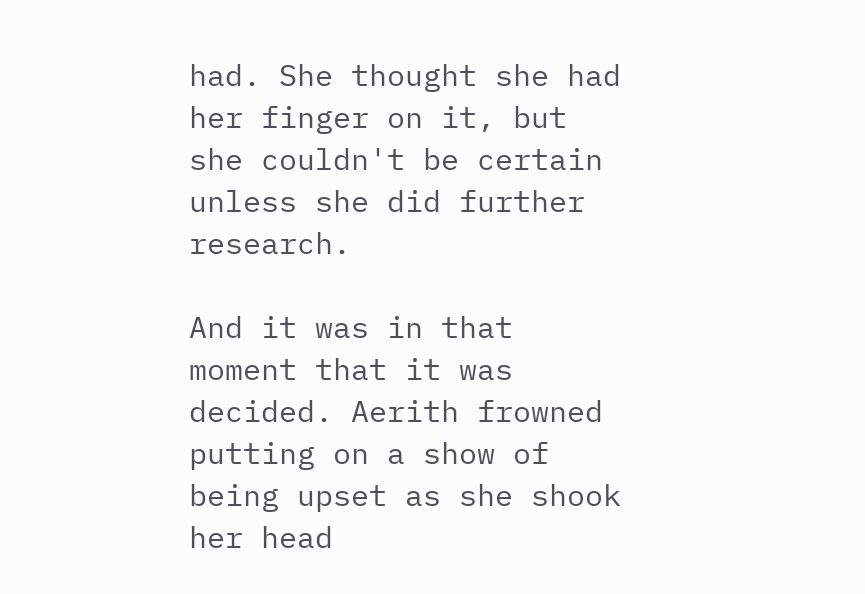had. She thought she had her finger on it, but she couldn't be certain unless she did further research.

And it was in that moment that it was decided. Aerith frowned putting on a show of being upset as she shook her head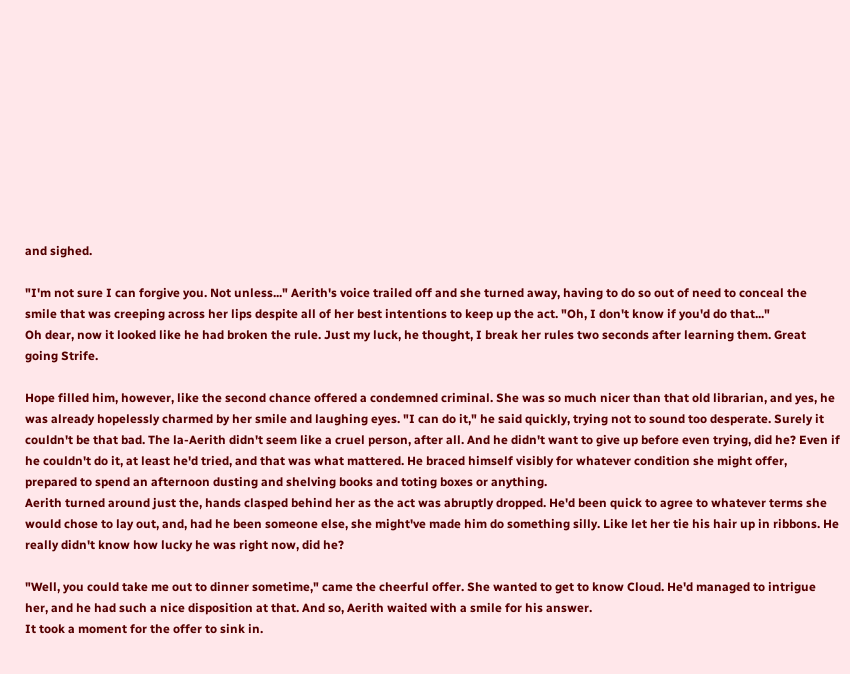and sighed.

"I'm not sure I can forgive you. Not unless..." Aerith's voice trailed off and she turned away, having to do so out of need to conceal the smile that was creeping across her lips despite all of her best intentions to keep up the act. "Oh, I don't know if you'd do that..."
Oh dear, now it looked like he had broken the rule. Just my luck, he thought, I break her rules two seconds after learning them. Great going Strife.

Hope filled him, however, like the second chance offered a condemned criminal. She was so much nicer than that old librarian, and yes, he was already hopelessly charmed by her smile and laughing eyes. "I can do it," he said quickly, trying not to sound too desperate. Surely it couldn't be that bad. The la-Aerith didn't seem like a cruel person, after all. And he didn't want to give up before even trying, did he? Even if he couldn't do it, at least he'd tried, and that was what mattered. He braced himself visibly for whatever condition she might offer, prepared to spend an afternoon dusting and shelving books and toting boxes or anything.
Aerith turned around just the, hands clasped behind her as the act was abruptly dropped. He'd been quick to agree to whatever terms she would chose to lay out, and, had he been someone else, she might've made him do something silly. Like let her tie his hair up in ribbons. He really didn't know how lucky he was right now, did he?

"Well, you could take me out to dinner sometime," came the cheerful offer. She wanted to get to know Cloud. He'd managed to intrigue her, and he had such a nice disposition at that. And so, Aerith waited with a smile for his answer.
It took a moment for the offer to sink in.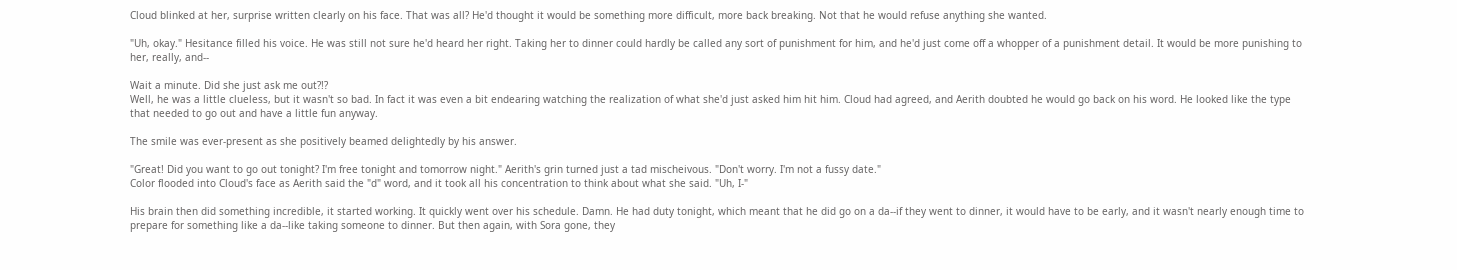Cloud blinked at her, surprise written clearly on his face. That was all? He'd thought it would be something more difficult, more back breaking. Not that he would refuse anything she wanted.

"Uh, okay." Hesitance filled his voice. He was still not sure he'd heard her right. Taking her to dinner could hardly be called any sort of punishment for him, and he'd just come off a whopper of a punishment detail. It would be more punishing to her, really, and--

Wait a minute. Did she just ask me out?!?
Well, he was a little clueless, but it wasn't so bad. In fact it was even a bit endearing watching the realization of what she'd just asked him hit him. Cloud had agreed, and Aerith doubted he would go back on his word. He looked like the type that needed to go out and have a little fun anyway.

The smile was ever-present as she positively beamed delightedly by his answer.

"Great! Did you want to go out tonight? I'm free tonight and tomorrow night." Aerith's grin turned just a tad mischeivous. "Don't worry. I'm not a fussy date."
Color flooded into Cloud's face as Aerith said the "d" word, and it took all his concentration to think about what she said. "Uh, I-"

His brain then did something incredible, it started working. It quickly went over his schedule. Damn. He had duty tonight, which meant that he did go on a da--if they went to dinner, it would have to be early, and it wasn't nearly enough time to prepare for something like a da--like taking someone to dinner. But then again, with Sora gone, they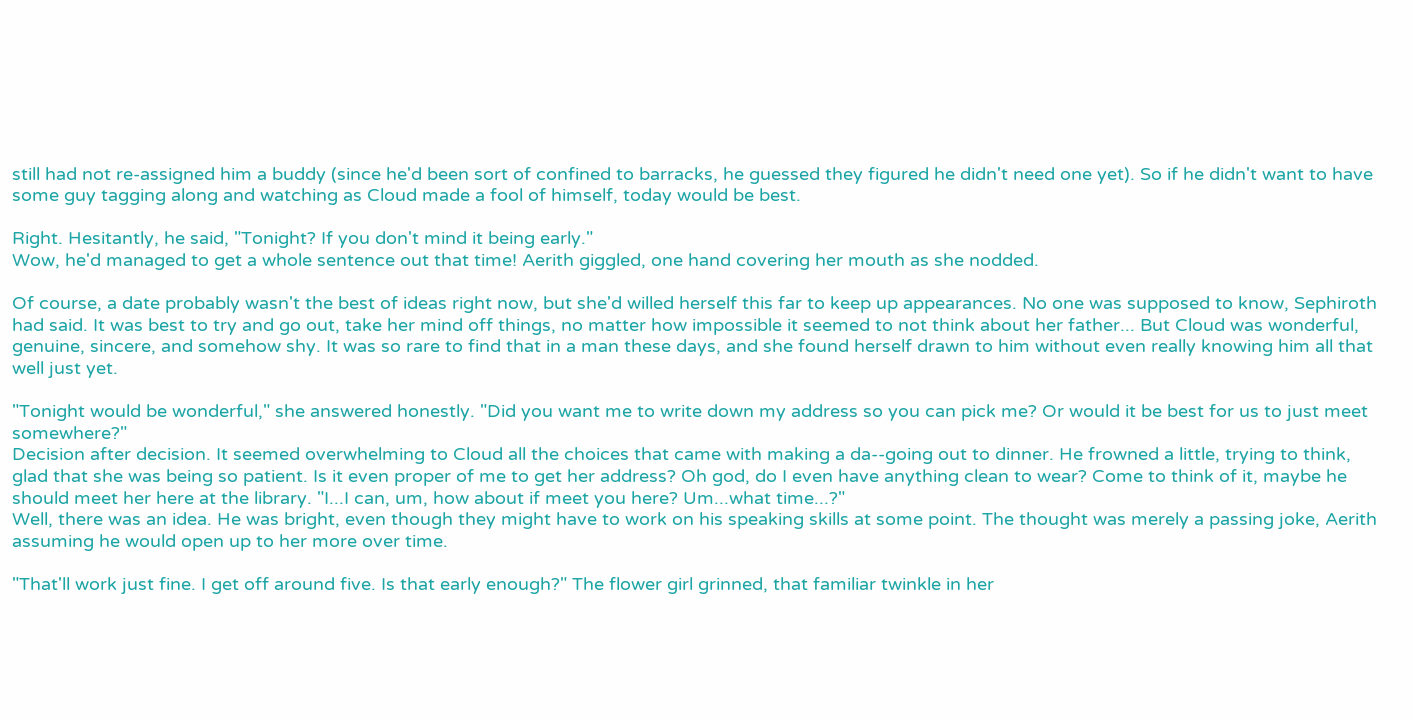still had not re-assigned him a buddy (since he'd been sort of confined to barracks, he guessed they figured he didn't need one yet). So if he didn't want to have some guy tagging along and watching as Cloud made a fool of himself, today would be best.

Right. Hesitantly, he said, "Tonight? If you don't mind it being early."
Wow, he'd managed to get a whole sentence out that time! Aerith giggled, one hand covering her mouth as she nodded.

Of course, a date probably wasn't the best of ideas right now, but she'd willed herself this far to keep up appearances. No one was supposed to know, Sephiroth had said. It was best to try and go out, take her mind off things, no matter how impossible it seemed to not think about her father... But Cloud was wonderful, genuine, sincere, and somehow shy. It was so rare to find that in a man these days, and she found herself drawn to him without even really knowing him all that well just yet.

"Tonight would be wonderful," she answered honestly. "Did you want me to write down my address so you can pick me? Or would it be best for us to just meet somewhere?"
Decision after decision. It seemed overwhelming to Cloud all the choices that came with making a da--going out to dinner. He frowned a little, trying to think, glad that she was being so patient. Is it even proper of me to get her address? Oh god, do I even have anything clean to wear? Come to think of it, maybe he should meet her here at the library. "I...I can, um, how about if meet you here? Um...what time...?"
Well, there was an idea. He was bright, even though they might have to work on his speaking skills at some point. The thought was merely a passing joke, Aerith assuming he would open up to her more over time.

"That'll work just fine. I get off around five. Is that early enough?" The flower girl grinned, that familiar twinkle in her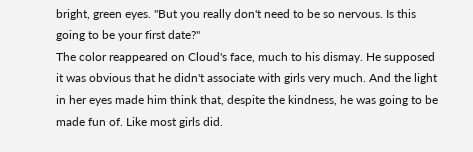bright, green eyes. "But you really don't need to be so nervous. Is this going to be your first date?"
The color reappeared on Cloud's face, much to his dismay. He supposed it was obvious that he didn't associate with girls very much. And the light in her eyes made him think that, despite the kindness, he was going to be made fun of. Like most girls did.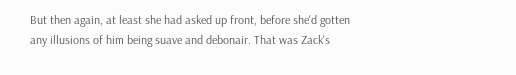But then again, at least she had asked up front, before she'd gotten any illusions of him being suave and debonair. That was Zack's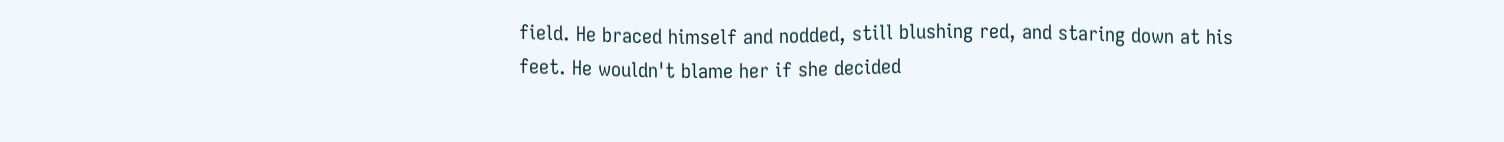field. He braced himself and nodded, still blushing red, and staring down at his feet. He wouldn't blame her if she decided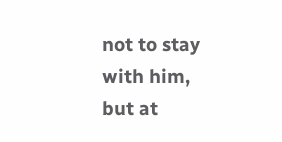not to stay with him, but at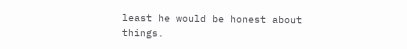least he would be honest about things.